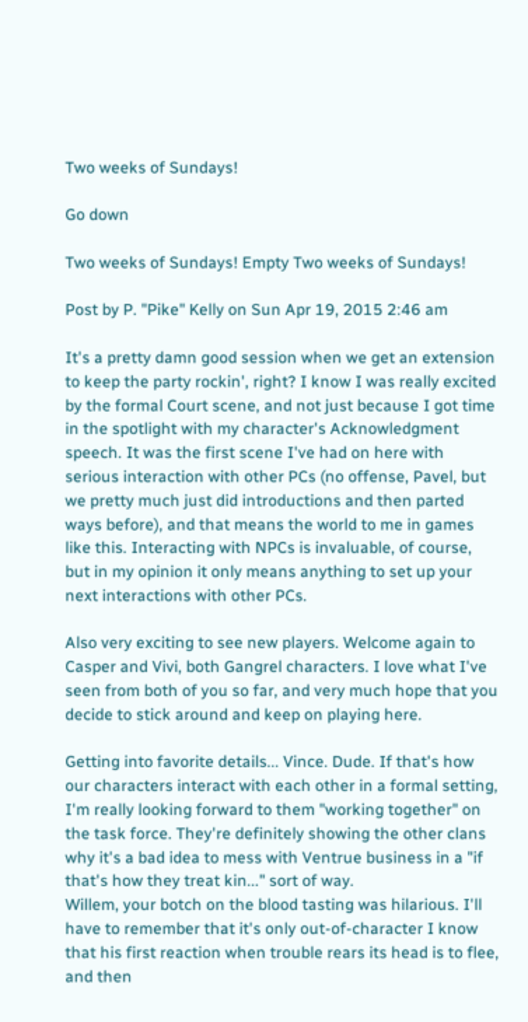Two weeks of Sundays!

Go down

Two weeks of Sundays! Empty Two weeks of Sundays!

Post by P. "Pike" Kelly on Sun Apr 19, 2015 2:46 am

It's a pretty damn good session when we get an extension to keep the party rockin', right? I know I was really excited by the formal Court scene, and not just because I got time in the spotlight with my character's Acknowledgment speech. It was the first scene I've had on here with serious interaction with other PCs (no offense, Pavel, but we pretty much just did introductions and then parted ways before), and that means the world to me in games like this. Interacting with NPCs is invaluable, of course, but in my opinion it only means anything to set up your next interactions with other PCs.

Also very exciting to see new players. Welcome again to Casper and Vivi, both Gangrel characters. I love what I've seen from both of you so far, and very much hope that you decide to stick around and keep on playing here.

Getting into favorite details... Vince. Dude. If that's how our characters interact with each other in a formal setting, I'm really looking forward to them "working together" on the task force. They're definitely showing the other clans why it's a bad idea to mess with Ventrue business in a "if that's how they treat kin..." sort of way.
Willem, your botch on the blood tasting was hilarious. I'll have to remember that it's only out-of-character I know that his first reaction when trouble rears its head is to flee, and then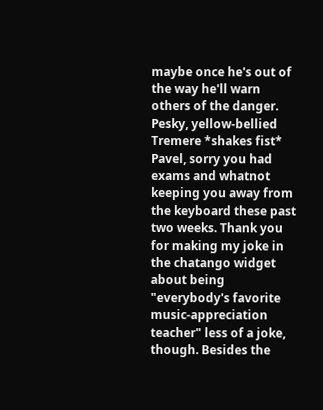maybe once he's out of the way he'll warn others of the danger. Pesky, yellow-bellied Tremere *shakes fist*
Pavel, sorry you had exams and whatnot keeping you away from the keyboard these past two weeks. Thank you for making my joke in the chatango widget about being "everybody's favorite music-appreciation teacher" less of a joke, though. Besides the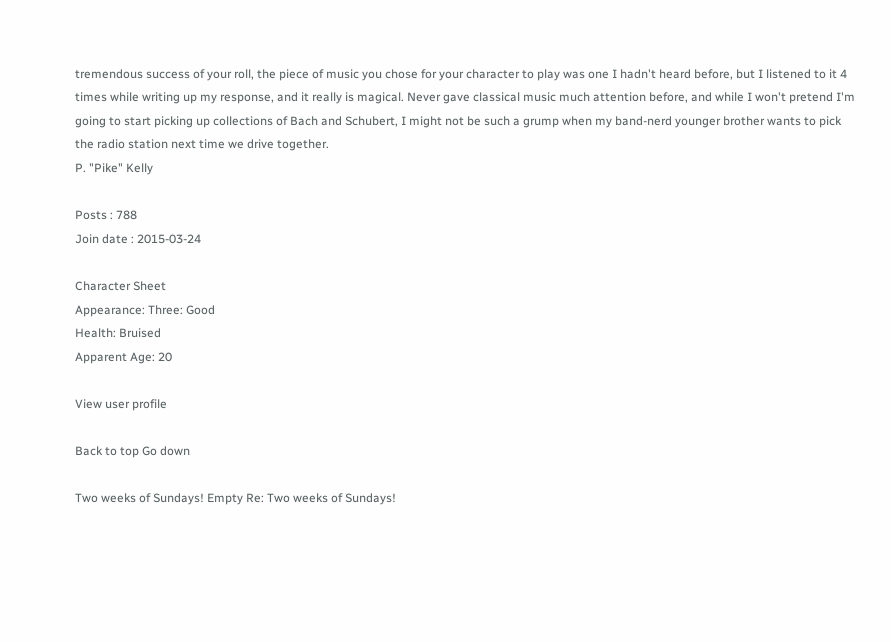tremendous success of your roll, the piece of music you chose for your character to play was one I hadn't heard before, but I listened to it 4 times while writing up my response, and it really is magical. Never gave classical music much attention before, and while I won't pretend I'm going to start picking up collections of Bach and Schubert, I might not be such a grump when my band-nerd younger brother wants to pick the radio station next time we drive together.
P. "Pike" Kelly

Posts : 788
Join date : 2015-03-24

Character Sheet
Appearance: Three: Good
Health: Bruised
Apparent Age: 20

View user profile

Back to top Go down

Two weeks of Sundays! Empty Re: Two weeks of Sundays!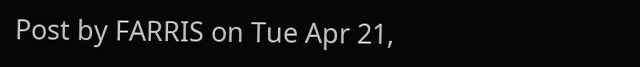Post by FARRIS on Tue Apr 21,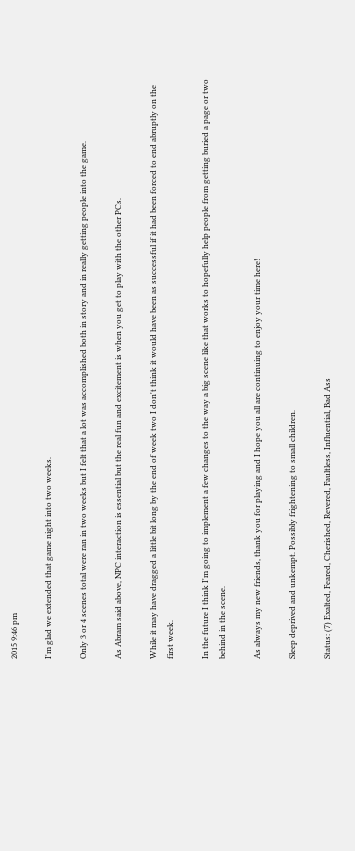2015 9:46 pm

I'm glad we extended that game night into two weeks.

Only 3 or 4 scenes total were ran in two weeks but I felt that a lot was accomplished both in story and in really getting people into the game.

As Abram said above, NPC interaction is essential but the real fun and excitement is when you get to play with the other PCs.

While it may have dragged a little bit long by the end of week two I don't think it would have been as successful if it had been forced to end abruptly on the first week.

In the future I think I'm going to implement a few changes to the way a big scene like that works to hopefully help people from getting buried a page or two behind in the scene.

As always my new friends, thank you for playing and I hope you all are continuing to enjoy your time here!

Sleep deprived and unkempt. Possibly frightening to small children.

Status: (7) Exalted, Feared, Cherished, Revered, Faultless, Influential, Bad Ass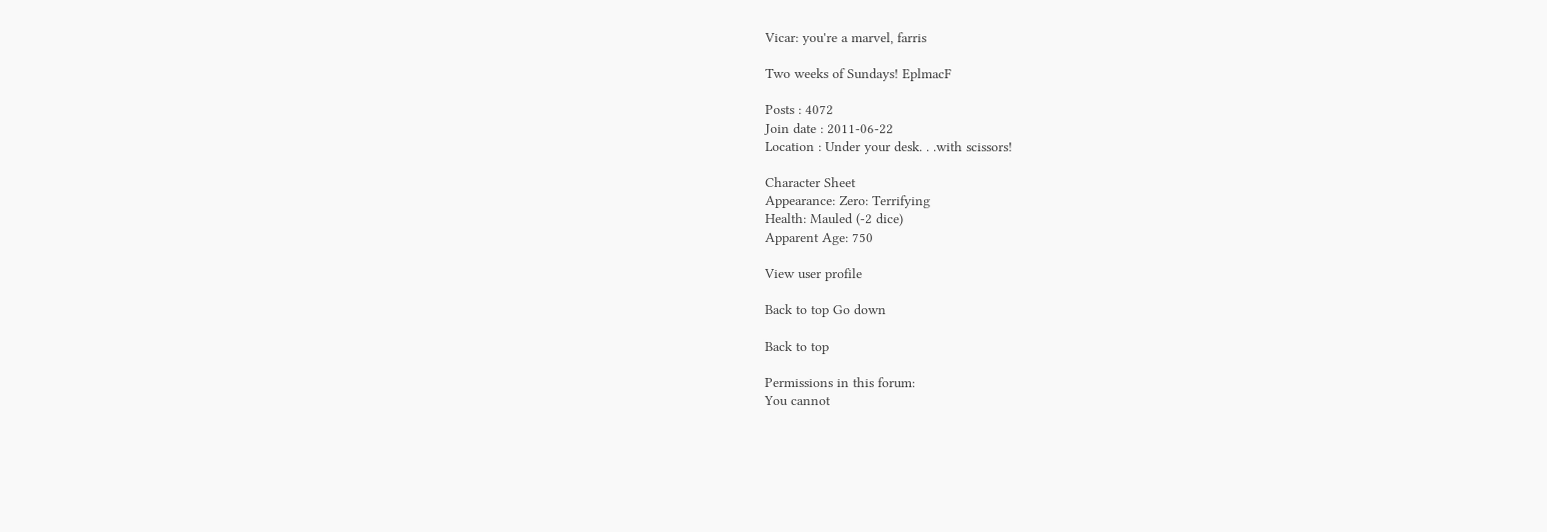Vicar: you're a marvel, farris

Two weeks of Sundays! EplmacF

Posts : 4072
Join date : 2011-06-22
Location : Under your desk. . .with scissors!

Character Sheet
Appearance: Zero: Terrifying
Health: Mauled (-2 dice)
Apparent Age: 750

View user profile

Back to top Go down

Back to top

Permissions in this forum:
You cannot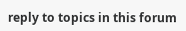reply to topics in this forum